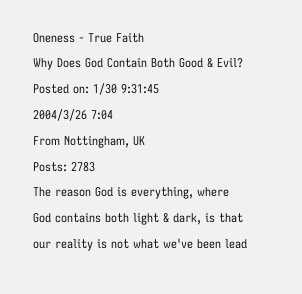Oneness - True Faith
Why Does God Contain Both Good & Evil? Posted on: 1/30 9:31:45
2004/3/26 7:04
From Nottingham, UK
Posts: 2783
The reason God is everything, where God contains both light & dark, is that our reality is not what we've been lead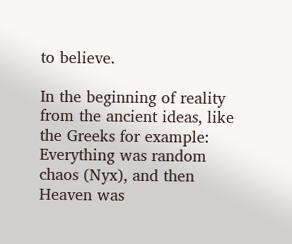to believe.

In the beginning of reality from the ancient ideas, like the Greeks for example:
Everything was random chaos (Nyx), and then Heaven was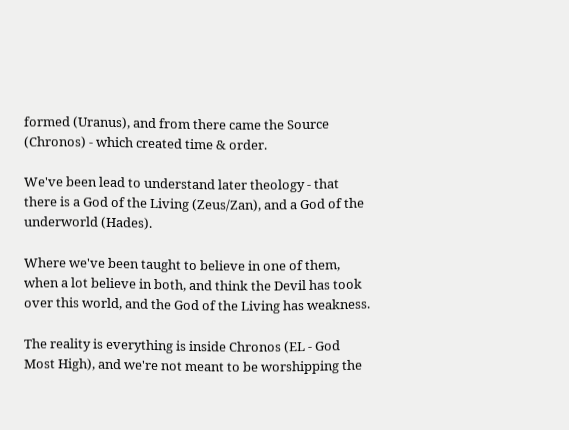formed (Uranus), and from there came the Source (Chronos) - which created time & order.

We've been lead to understand later theology - that there is a God of the Living (Zeus/Zan), and a God of the underworld (Hades).

Where we've been taught to believe in one of them, when a lot believe in both, and think the Devil has took over this world, and the God of the Living has weakness.

The reality is everything is inside Chronos (EL - God Most High), and we're not meant to be worshipping the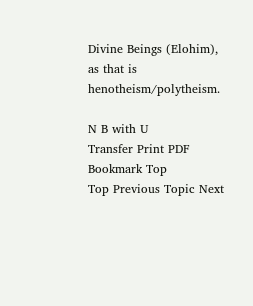Divine Beings (Elohim), as that is henotheism/polytheism.

N B with U
Transfer Print PDF Bookmark Top
Top Previous Topic Next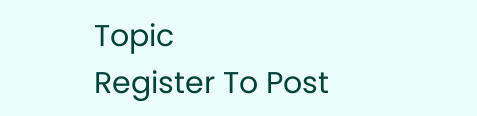Topic
Register To Post